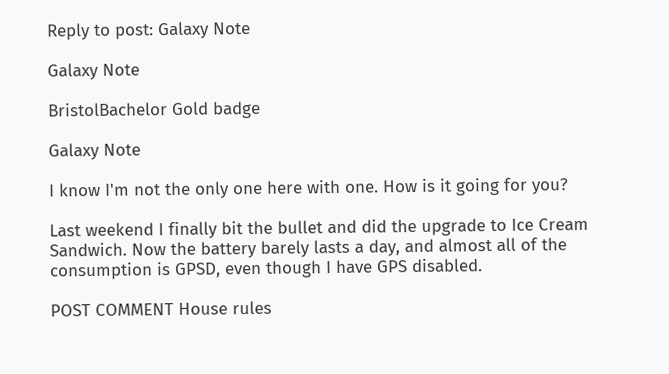Reply to post: Galaxy Note

Galaxy Note

BristolBachelor Gold badge

Galaxy Note

I know I'm not the only one here with one. How is it going for you?

Last weekend I finally bit the bullet and did the upgrade to Ice Cream Sandwich. Now the battery barely lasts a day, and almost all of the consumption is GPSD, even though I have GPS disabled.

POST COMMENT House rules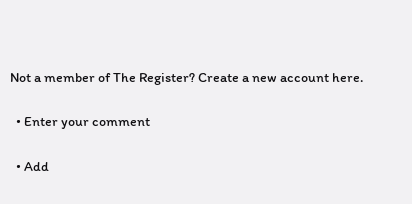Not a member of The Register? Create a new account here.

  • Enter your comment

  • Add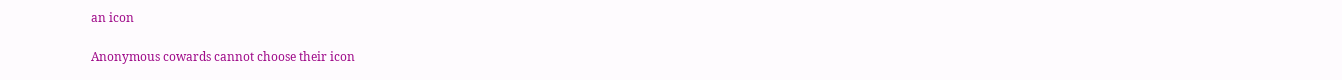an icon

Anonymous cowards cannot choose their icon